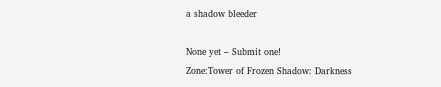a shadow bleeder

None yet – Submit one!
Zone:Tower of Frozen Shadow: Darkness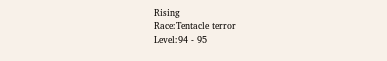Rising
Race:Tentacle terror
Level:94 - 95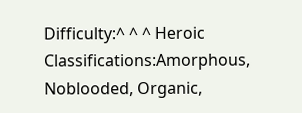Difficulty:^ ^ ^ Heroic
Classifications:Amorphous, Noblooded, Organic,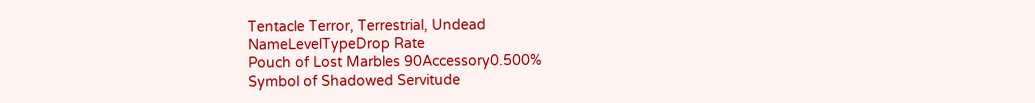Tentacle Terror, Terrestrial, Undead
NameLevelTypeDrop Rate
Pouch of Lost Marbles 90Accessory0.500%
Symbol of Shadowed Servitude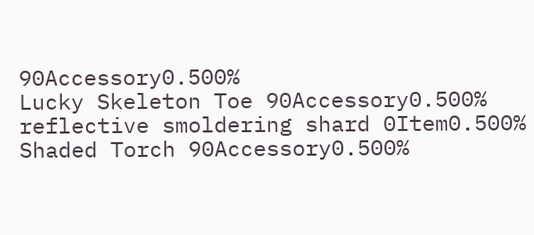90Accessory0.500%
Lucky Skeleton Toe 90Accessory0.500%
reflective smoldering shard 0Item0.500%
Shaded Torch 90Accessory0.500%